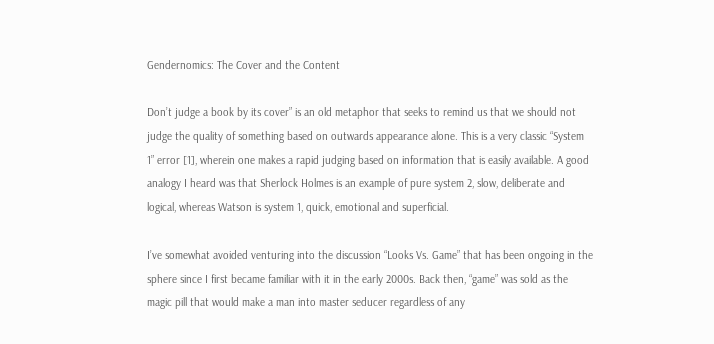Gendernomics: The Cover and the Content

Don’t judge a book by its cover” is an old metaphor that seeks to remind us that we should not judge the quality of something based on outwards appearance alone. This is a very classic “System 1” error [1], wherein one makes a rapid judging based on information that is easily available. A good analogy I heard was that Sherlock Holmes is an example of pure system 2, slow, deliberate and logical, whereas Watson is system 1, quick, emotional and superficial.

I’ve somewhat avoided venturing into the discussion “Looks Vs. Game” that has been ongoing in the sphere since I first became familiar with it in the early 2000s. Back then, “game” was sold as the magic pill that would make a man into master seducer regardless of any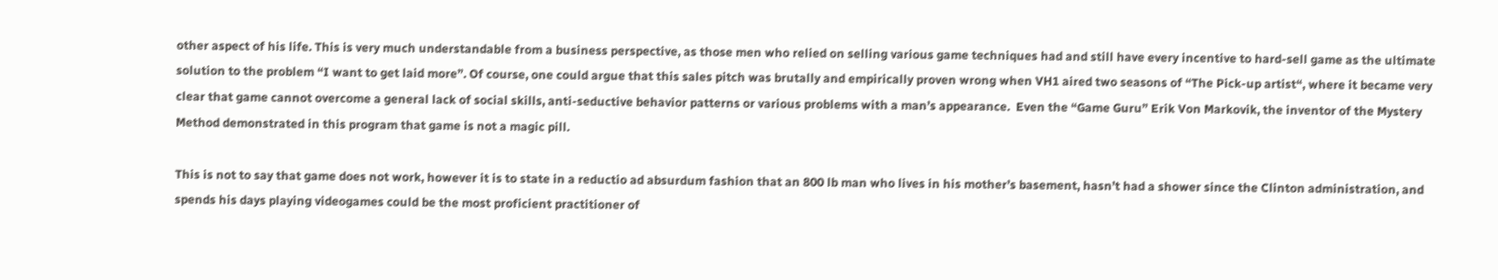other aspect of his life. This is very much understandable from a business perspective, as those men who relied on selling various game techniques had and still have every incentive to hard-sell game as the ultimate solution to the problem “I want to get laid more”. Of course, one could argue that this sales pitch was brutally and empirically proven wrong when VH1 aired two seasons of “The Pick-up artist“, where it became very clear that game cannot overcome a general lack of social skills, anti-seductive behavior patterns or various problems with a man’s appearance.  Even the “Game Guru” Erik Von Markovik, the inventor of the Mystery Method demonstrated in this program that game is not a magic pill.

This is not to say that game does not work, however it is to state in a reductio ad absurdum fashion that an 800 lb man who lives in his mother’s basement, hasn’t had a shower since the Clinton administration, and spends his days playing videogames could be the most proficient practitioner of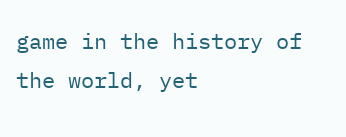game in the history of the world, yet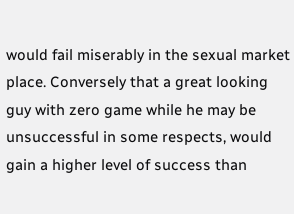would fail miserably in the sexual market place. Conversely that a great looking guy with zero game while he may be unsuccessful in some respects, would gain a higher level of success than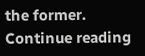the former. Continue reading